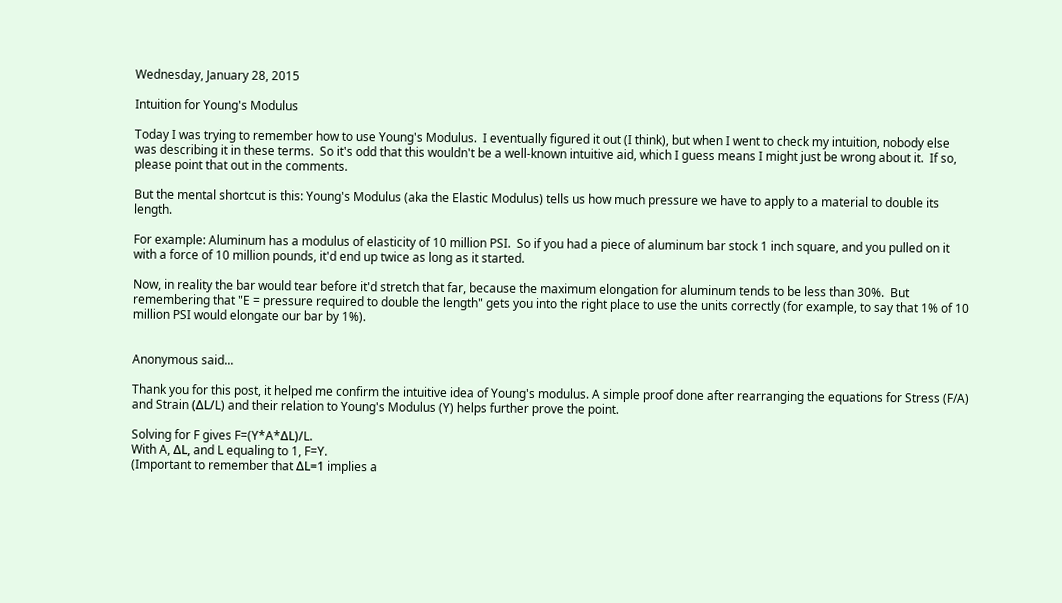Wednesday, January 28, 2015

Intuition for Young's Modulus

Today I was trying to remember how to use Young's Modulus.  I eventually figured it out (I think), but when I went to check my intuition, nobody else was describing it in these terms.  So it's odd that this wouldn't be a well-known intuitive aid, which I guess means I might just be wrong about it.  If so, please point that out in the comments.

But the mental shortcut is this: Young's Modulus (aka the Elastic Modulus) tells us how much pressure we have to apply to a material to double its length.

For example: Aluminum has a modulus of elasticity of 10 million PSI.  So if you had a piece of aluminum bar stock 1 inch square, and you pulled on it with a force of 10 million pounds, it'd end up twice as long as it started.

Now, in reality the bar would tear before it'd stretch that far, because the maximum elongation for aluminum tends to be less than 30%.  But remembering that "E = pressure required to double the length" gets you into the right place to use the units correctly (for example, to say that 1% of 10 million PSI would elongate our bar by 1%).


Anonymous said...

Thank you for this post, it helped me confirm the intuitive idea of Young's modulus. A simple proof done after rearranging the equations for Stress (F/A) and Strain (ΔL/L) and their relation to Young's Modulus (Y) helps further prove the point.

Solving for F gives F=(Y*A*ΔL)/L.
With A, ΔL, and L equaling to 1, F=Y.
(Important to remember that ΔL=1 implies a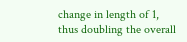change in length of 1, thus doubling the overall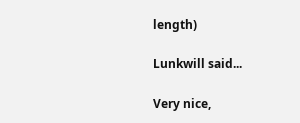length)

Lunkwill said...

Very nice,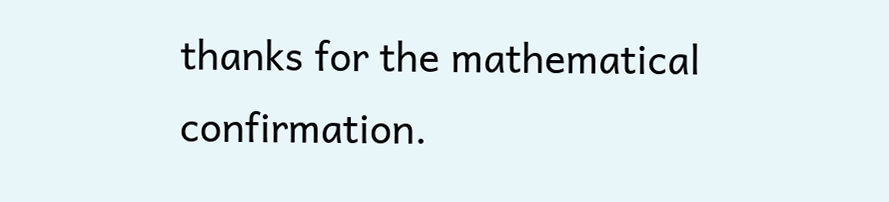thanks for the mathematical confirmation.